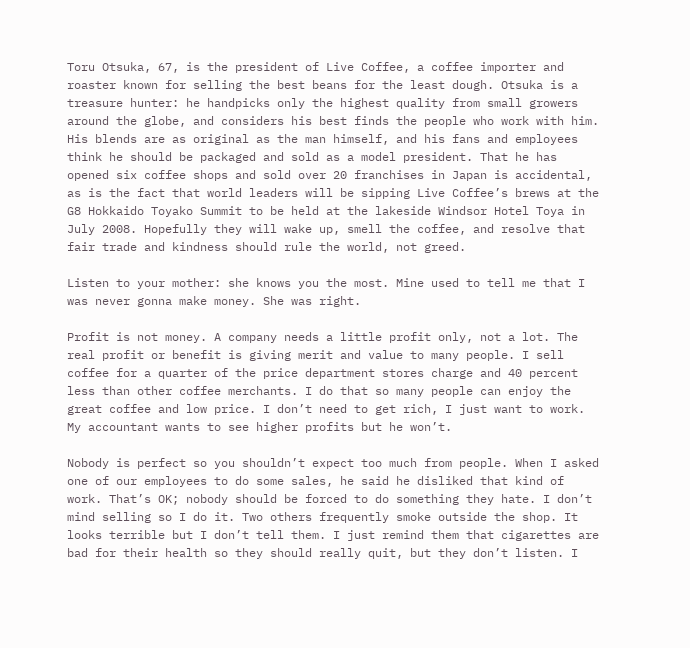Toru Otsuka, 67, is the president of Live Coffee, a coffee importer and roaster known for selling the best beans for the least dough. Otsuka is a treasure hunter: he handpicks only the highest quality from small growers around the globe, and considers his best finds the people who work with him. His blends are as original as the man himself, and his fans and employees think he should be packaged and sold as a model president. That he has opened six coffee shops and sold over 20 franchises in Japan is accidental, as is the fact that world leaders will be sipping Live Coffee’s brews at the G8 Hokkaido Toyako Summit to be held at the lakeside Windsor Hotel Toya in July 2008. Hopefully they will wake up, smell the coffee, and resolve that fair trade and kindness should rule the world, not greed.

Listen to your mother: she knows you the most. Mine used to tell me that I was never gonna make money. She was right.

Profit is not money. A company needs a little profit only, not a lot. The real profit or benefit is giving merit and value to many people. I sell coffee for a quarter of the price department stores charge and 40 percent less than other coffee merchants. I do that so many people can enjoy the great coffee and low price. I don’t need to get rich, I just want to work. My accountant wants to see higher profits but he won’t.

Nobody is perfect so you shouldn’t expect too much from people. When I asked one of our employees to do some sales, he said he disliked that kind of work. That’s OK; nobody should be forced to do something they hate. I don’t mind selling so I do it. Two others frequently smoke outside the shop. It looks terrible but I don’t tell them. I just remind them that cigarettes are bad for their health so they should really quit, but they don’t listen. I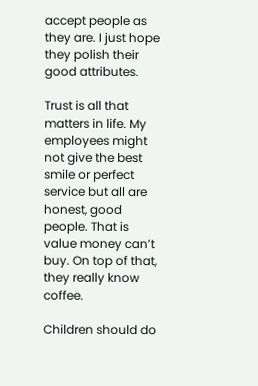accept people as they are. I just hope they polish their good attributes.

Trust is all that matters in life. My employees might not give the best smile or perfect service but all are honest, good people. That is value money can’t buy. On top of that, they really know coffee.

Children should do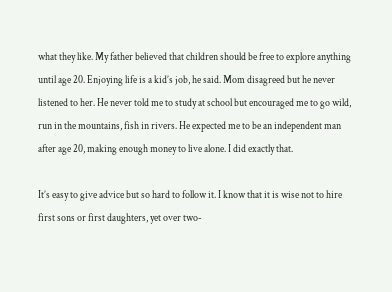what they like. My father believed that children should be free to explore anything until age 20. Enjoying life is a kid’s job, he said. Mom disagreed but he never listened to her. He never told me to study at school but encouraged me to go wild, run in the mountains, fish in rivers. He expected me to be an independent man after age 20, making enough money to live alone. I did exactly that.

It’s easy to give advice but so hard to follow it. I know that it is wise not to hire first sons or first daughters, yet over two-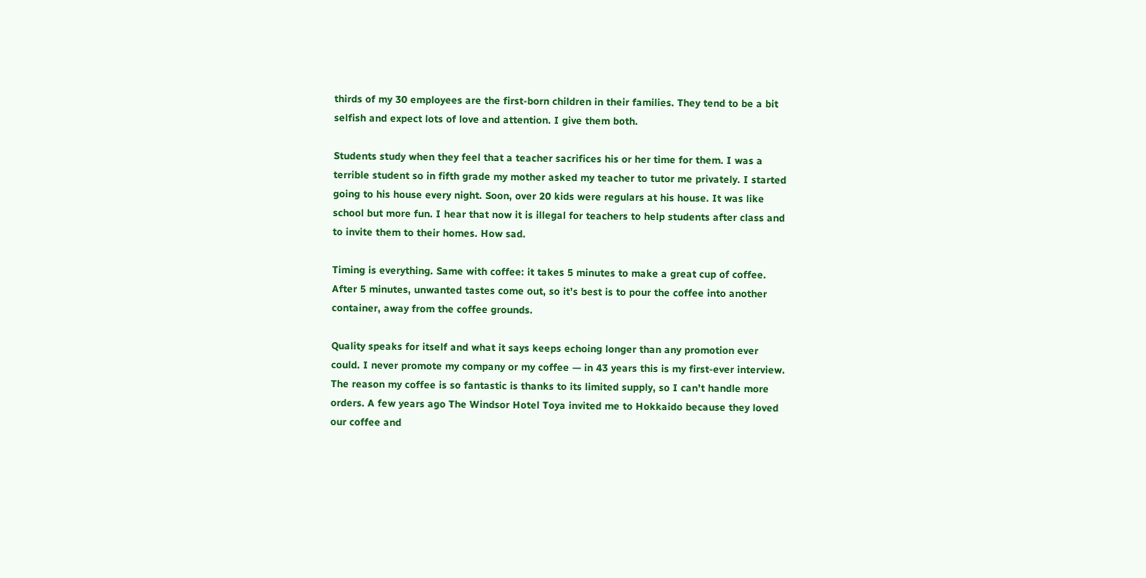thirds of my 30 employees are the first-born children in their families. They tend to be a bit selfish and expect lots of love and attention. I give them both.

Students study when they feel that a teacher sacrifices his or her time for them. I was a terrible student so in fifth grade my mother asked my teacher to tutor me privately. I started going to his house every night. Soon, over 20 kids were regulars at his house. It was like school but more fun. I hear that now it is illegal for teachers to help students after class and to invite them to their homes. How sad.

Timing is everything. Same with coffee: it takes 5 minutes to make a great cup of coffee. After 5 minutes, unwanted tastes come out, so it’s best is to pour the coffee into another container, away from the coffee grounds.

Quality speaks for itself and what it says keeps echoing longer than any promotion ever could. I never promote my company or my coffee — in 43 years this is my first-ever interview. The reason my coffee is so fantastic is thanks to its limited supply, so I can’t handle more orders. A few years ago The Windsor Hotel Toya invited me to Hokkaido because they loved our coffee and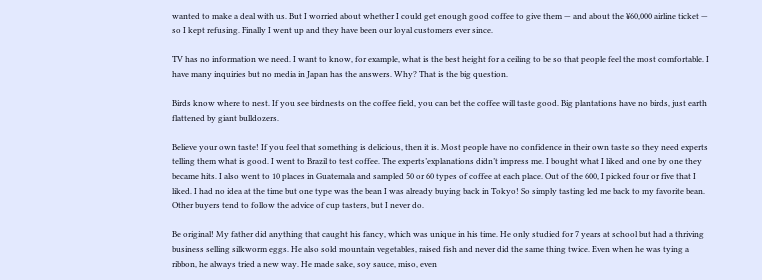wanted to make a deal with us. But I worried about whether I could get enough good coffee to give them — and about the ¥60,000 airline ticket — so I kept refusing. Finally I went up and they have been our loyal customers ever since.

TV has no information we need. I want to know, for example, what is the best height for a ceiling to be so that people feel the most comfortable. I have many inquiries but no media in Japan has the answers. Why? That is the big question.

Birds know where to nest. If you see birdnests on the coffee field, you can bet the coffee will taste good. Big plantations have no birds, just earth flattened by giant bulldozers.

Believe your own taste! If you feel that something is delicious, then it is. Most people have no confidence in their own taste so they need experts telling them what is good. I went to Brazil to test coffee. The experts’explanations didn’t impress me. I bought what I liked and one by one they became hits. I also went to 10 places in Guatemala and sampled 50 or 60 types of coffee at each place. Out of the 600, I picked four or five that I liked. I had no idea at the time but one type was the bean I was already buying back in Tokyo! So simply tasting led me back to my favorite bean. Other buyers tend to follow the advice of cup tasters, but I never do.

Be original! My father did anything that caught his fancy, which was unique in his time. He only studied for 7 years at school but had a thriving business selling silkworm eggs. He also sold mountain vegetables, raised fish and never did the same thing twice. Even when he was tying a ribbon, he always tried a new way. He made sake, soy sauce, miso, even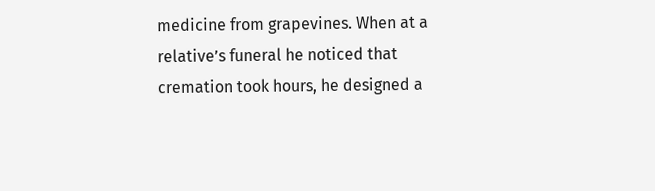medicine from grapevines. When at a relative’s funeral he noticed that cremation took hours, he designed a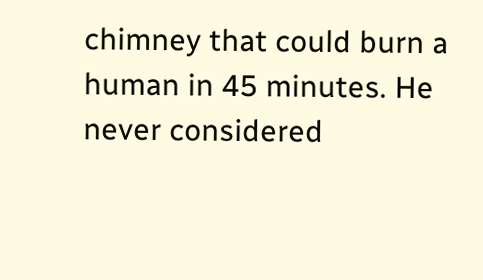chimney that could burn a human in 45 minutes. He never considered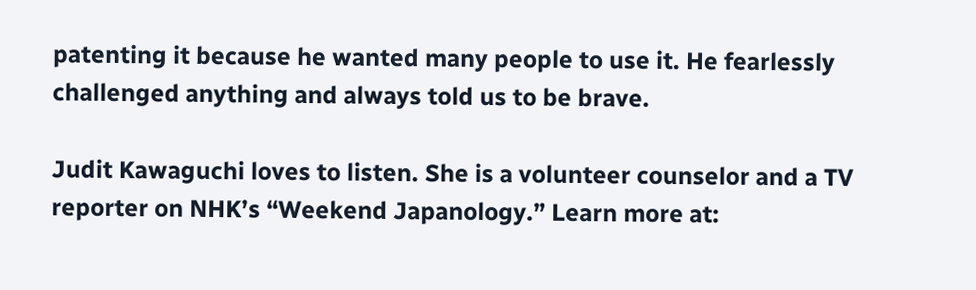patenting it because he wanted many people to use it. He fearlessly challenged anything and always told us to be brave.

Judit Kawaguchi loves to listen. She is a volunteer counselor and a TV reporter on NHK’s “Weekend Japanology.” Learn more at: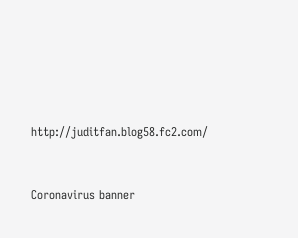http://juditfan.blog58.fc2.com/


Coronavirus banner